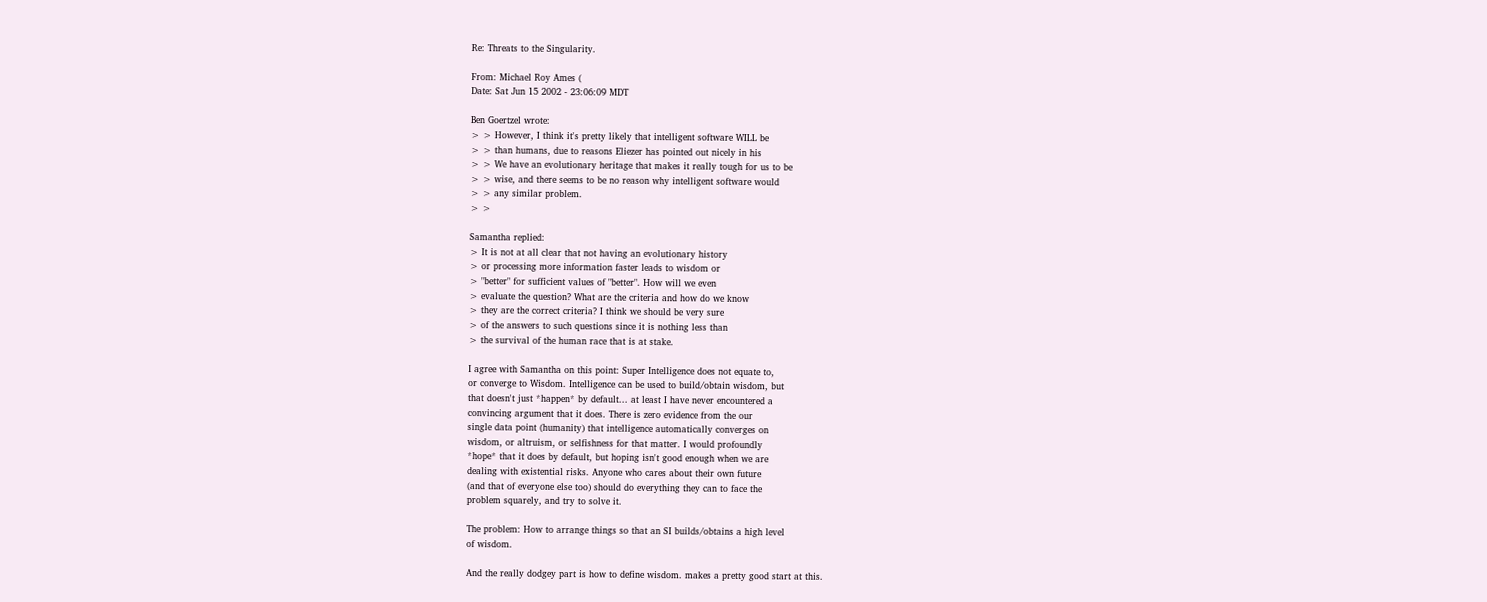Re: Threats to the Singularity.

From: Michael Roy Ames (
Date: Sat Jun 15 2002 - 23:06:09 MDT

Ben Goertzel wrote:
> > However, I think it's pretty likely that intelligent software WILL be
> > than humans, due to reasons Eliezer has pointed out nicely in his
> > We have an evolutionary heritage that makes it really tough for us to be
> > wise, and there seems to be no reason why intelligent software would
> > any similar problem.
> >

Samantha replied:
> It is not at all clear that not having an evolutionary history
> or processing more information faster leads to wisdom or
> "better" for sufficient values of "better". How will we even
> evaluate the question? What are the criteria and how do we know
> they are the correct criteria? I think we should be very sure
> of the answers to such questions since it is nothing less than
> the survival of the human race that is at stake.

I agree with Samantha on this point: Super Intelligence does not equate to,
or converge to Wisdom. Intelligence can be used to build/obtain wisdom, but
that doesn't just *happen* by default... at least I have never encountered a
convincing argument that it does. There is zero evidence from the our
single data point (humanity) that intelligence automatically converges on
wisdom, or altruism, or selfishness for that matter. I would profoundly
*hope* that it does by default, but hoping isn't good enough when we are
dealing with existential risks. Anyone who cares about their own future
(and that of everyone else too) should do everything they can to face the
problem squarely, and try to solve it.

The problem: How to arrange things so that an SI builds/obtains a high level
of wisdom.

And the really dodgey part is how to define wisdom. makes a pretty good start at this.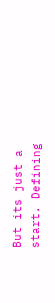But its just a
start. Defining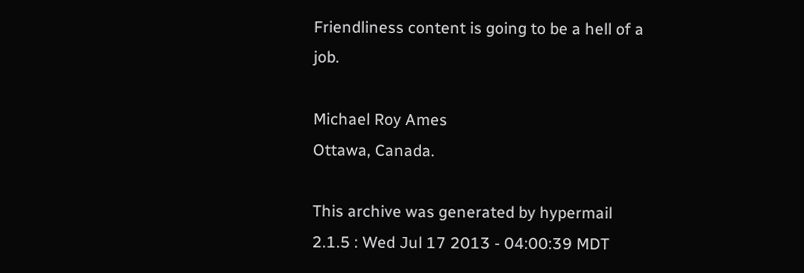Friendliness content is going to be a hell of a job.

Michael Roy Ames
Ottawa, Canada.

This archive was generated by hypermail 2.1.5 : Wed Jul 17 2013 - 04:00:39 MDT